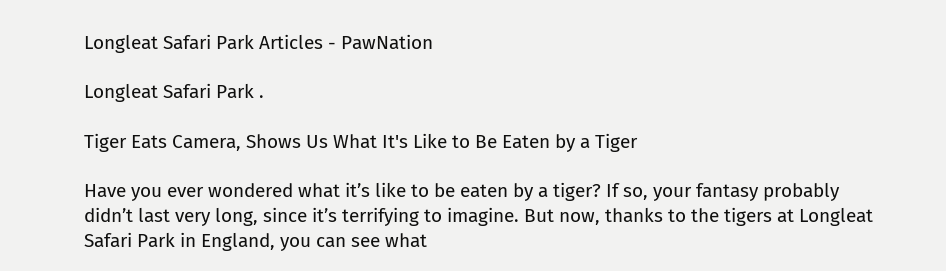Longleat Safari Park Articles - PawNation

Longleat Safari Park .

Tiger Eats Camera, Shows Us What It's Like to Be Eaten by a Tiger

Have you ever wondered what it’s like to be eaten by a tiger? If so, your fantasy probably didn’t last very long, since it’s terrifying to imagine. But now, thanks to the tigers at Longleat Safari Park in England, you can see what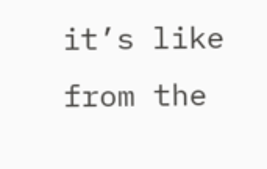it’s like from the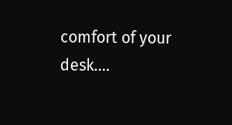comfort of your desk.…